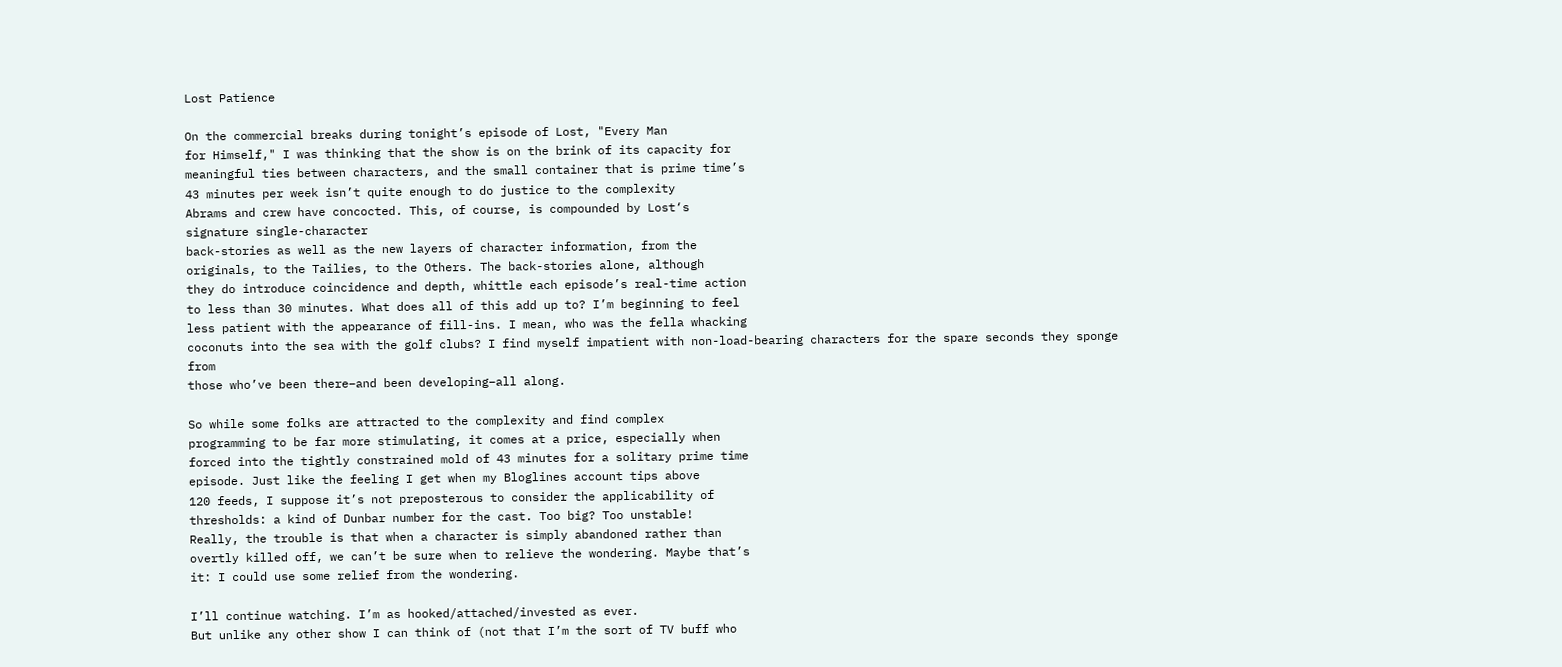Lost Patience

On the commercial breaks during tonight’s episode of Lost, "Every Man
for Himself," I was thinking that the show is on the brink of its capacity for
meaningful ties between characters, and the small container that is prime time’s
43 minutes per week isn’t quite enough to do justice to the complexity
Abrams and crew have concocted. This, of course, is compounded by Lost‘s
signature single-character
back-stories as well as the new layers of character information, from the
originals, to the Tailies, to the Others. The back-stories alone, although
they do introduce coincidence and depth, whittle each episode’s real-time action
to less than 30 minutes. What does all of this add up to? I’m beginning to feel
less patient with the appearance of fill-ins. I mean, who was the fella whacking
coconuts into the sea with the golf clubs? I find myself impatient with non-load-bearing characters for the spare seconds they sponge from
those who’ve been there–and been developing–all along.

So while some folks are attracted to the complexity and find complex
programming to be far more stimulating, it comes at a price, especially when
forced into the tightly constrained mold of 43 minutes for a solitary prime time
episode. Just like the feeling I get when my Bloglines account tips above
120 feeds, I suppose it’s not preposterous to consider the applicability of
thresholds: a kind of Dunbar number for the cast. Too big? Too unstable!
Really, the trouble is that when a character is simply abandoned rather than
overtly killed off, we can’t be sure when to relieve the wondering. Maybe that’s
it: I could use some relief from the wondering.

I’ll continue watching. I’m as hooked/attached/invested as ever.
But unlike any other show I can think of (not that I’m the sort of TV buff who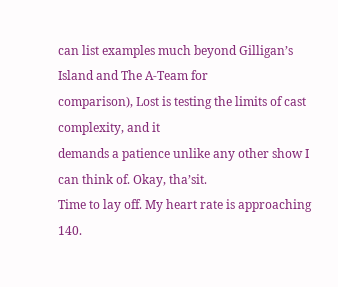can list examples much beyond Gilligan’s Island and The A-Team for
comparison), Lost is testing the limits of cast complexity, and it
demands a patience unlike any other show I can think of. Okay, tha’sit.
Time to lay off. My heart rate is approaching 140.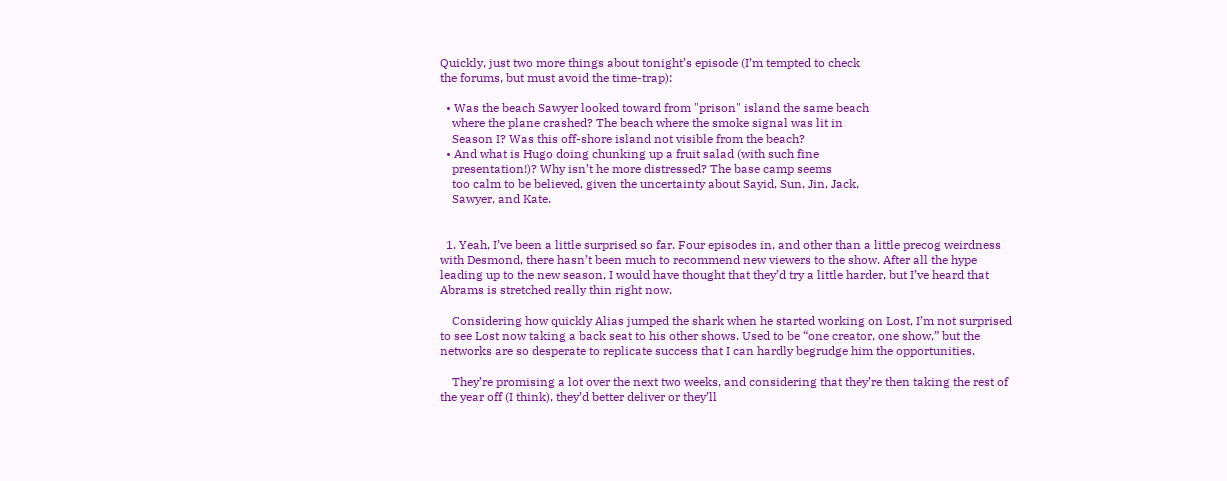Quickly, just two more things about tonight’s episode (I’m tempted to check
the forums, but must avoid the time-trap):

  • Was the beach Sawyer looked toward from "prison" island the same beach
    where the plane crashed? The beach where the smoke signal was lit in
    Season I? Was this off-shore island not visible from the beach?
  • And what is Hugo doing chunking up a fruit salad (with such fine
    presentation!)? Why isn’t he more distressed? The base camp seems
    too calm to be believed, given the uncertainty about Sayid, Sun, Jin, Jack,
    Sawyer, and Kate.


  1. Yeah, I’ve been a little surprised so far. Four episodes in, and other than a little precog weirdness with Desmond, there hasn’t been much to recommend new viewers to the show. After all the hype leading up to the new season, I would have thought that they’d try a little harder, but I’ve heard that Abrams is stretched really thin right now.

    Considering how quickly Alias jumped the shark when he started working on Lost, I’m not surprised to see Lost now taking a back seat to his other shows. Used to be “one creator, one show,” but the networks are so desperate to replicate success that I can hardly begrudge him the opportunities.

    They’re promising a lot over the next two weeks, and considering that they’re then taking the rest of the year off (I think), they’d better deliver or they’ll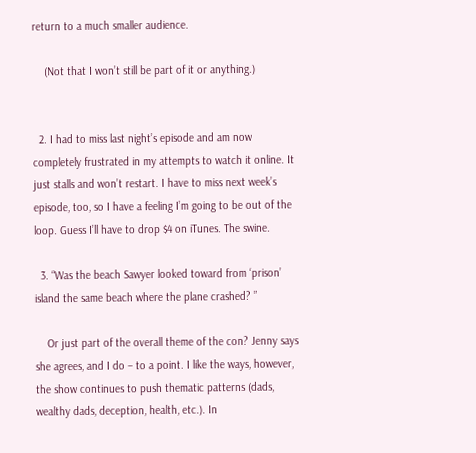return to a much smaller audience.

    (Not that I won’t still be part of it or anything.)


  2. I had to miss last night’s episode and am now completely frustrated in my attempts to watch it online. It just stalls and won’t restart. I have to miss next week’s episode, too, so I have a feeling I’m going to be out of the loop. Guess I’ll have to drop $4 on iTunes. The swine.

  3. “Was the beach Sawyer looked toward from ‘prison’ island the same beach where the plane crashed? ”

    Or just part of the overall theme of the con? Jenny says she agrees, and I do – to a point. I like the ways, however, the show continues to push thematic patterns (dads, wealthy dads, deception, health, etc.). In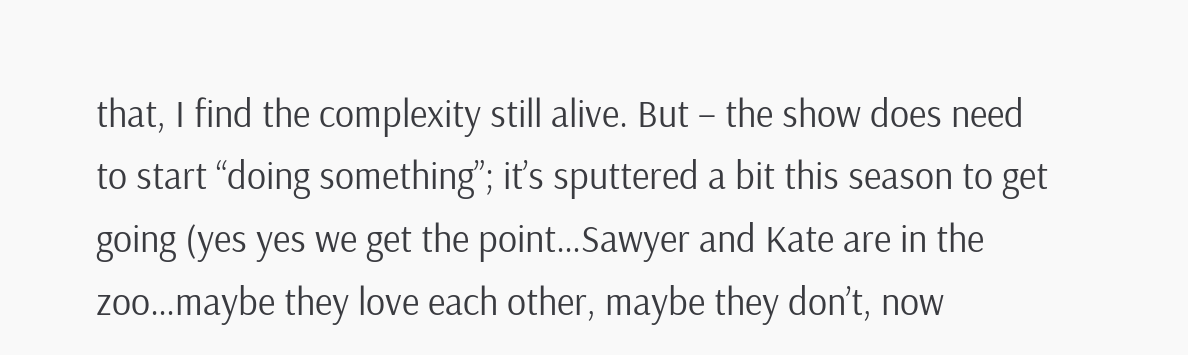that, I find the complexity still alive. But – the show does need to start “doing something”; it’s sputtered a bit this season to get going (yes yes we get the point…Sawyer and Kate are in the zoo…maybe they love each other, maybe they don’t, now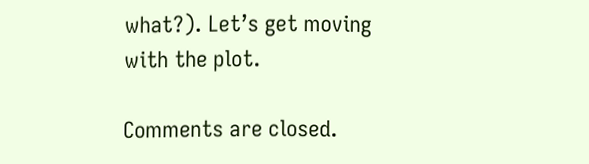what?). Let’s get moving with the plot.

Comments are closed.